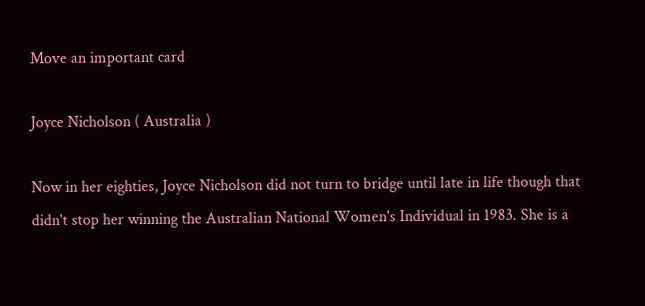Move an important card

Joyce Nicholson ( Australia )

Now in her eighties, Joyce Nicholson did not turn to bridge until late in life though that didn't stop her winning the Australian National Women's Individual in 1983. She is a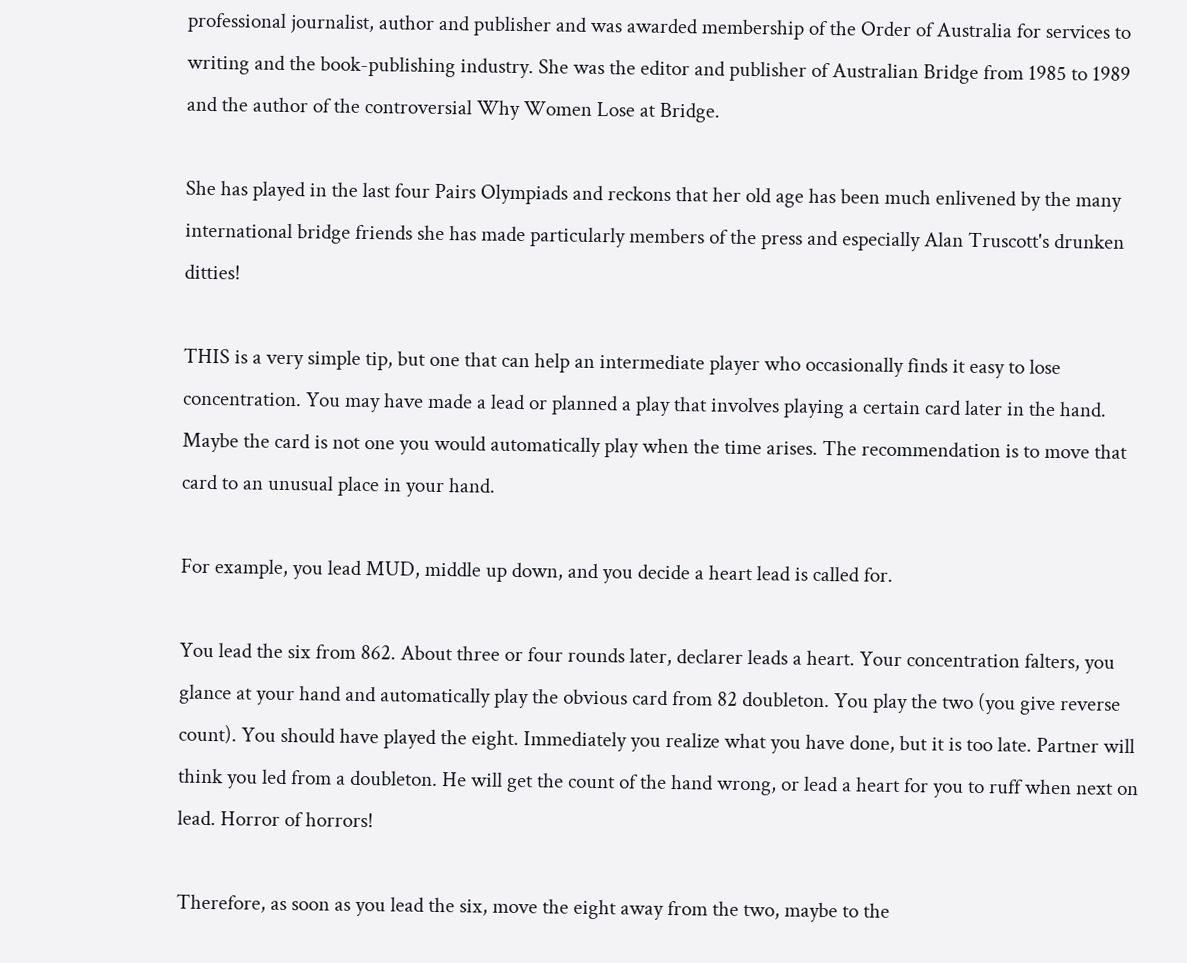professional journalist, author and publisher and was awarded membership of the Order of Australia for services to writing and the book-publishing industry. She was the editor and publisher of Australian Bridge from 1985 to 1989 and the author of the controversial Why Women Lose at Bridge.

She has played in the last four Pairs Olympiads and reckons that her old age has been much enlivened by the many international bridge friends she has made particularly members of the press and especially Alan Truscott's drunken ditties!

THIS is a very simple tip, but one that can help an intermediate player who occasionally finds it easy to lose concentration. You may have made a lead or planned a play that involves playing a certain card later in the hand. Maybe the card is not one you would automatically play when the time arises. The recommendation is to move that card to an unusual place in your hand.

For example, you lead MUD, middle up down, and you decide a heart lead is called for.

You lead the six from 862. About three or four rounds later, declarer leads a heart. Your concentration falters, you glance at your hand and automatically play the obvious card from 82 doubleton. You play the two (you give reverse count). You should have played the eight. Immediately you realize what you have done, but it is too late. Partner will think you led from a doubleton. He will get the count of the hand wrong, or lead a heart for you to ruff when next on lead. Horror of horrors!

Therefore, as soon as you lead the six, move the eight away from the two, maybe to the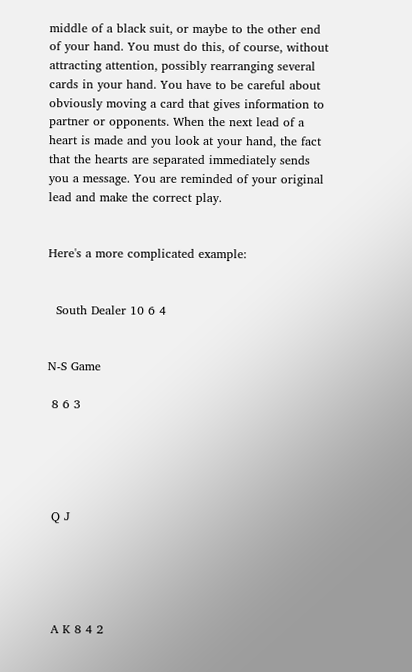middle of a black suit, or maybe to the other end of your hand. You must do this, of course, without attracting attention, possibly rearranging several cards in your hand. You have to be careful about obviously moving a card that gives information to partner or opponents. When the next lead of a heart is made and you look at your hand, the fact that the hearts are separated immediately sends you a message. You are reminded of your original lead and make the correct play.


Here's a more complicated example:


  South Dealer 10 6 4


N-S Game

 8 6 3





 Q J





 A K 8 4 2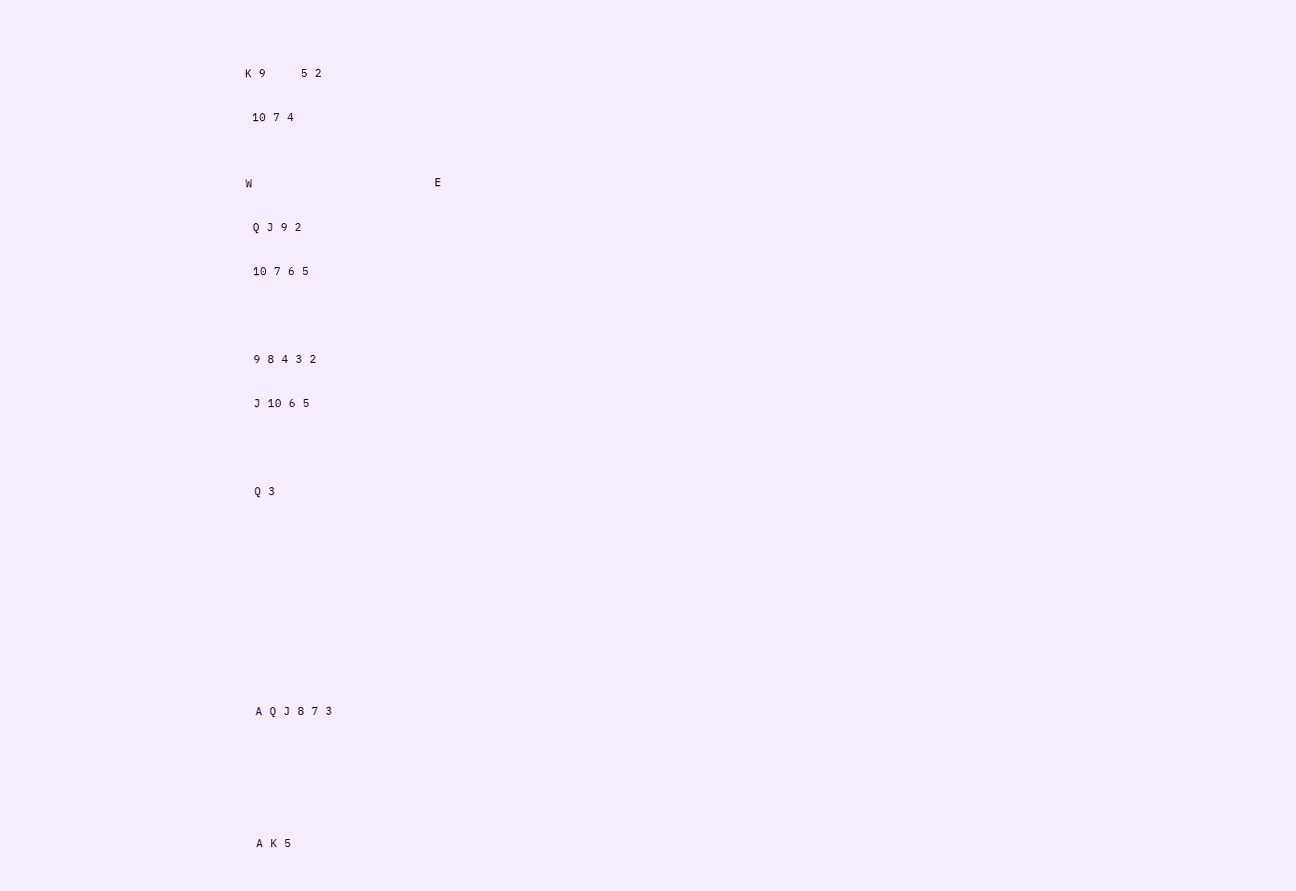K 9     5 2

 10 7 4


W                          E

 Q J 9 2

 10 7 6 5



 9 8 4 3 2

 J 10 6 5



 Q 3









 A Q J 8 7 3





 A K 5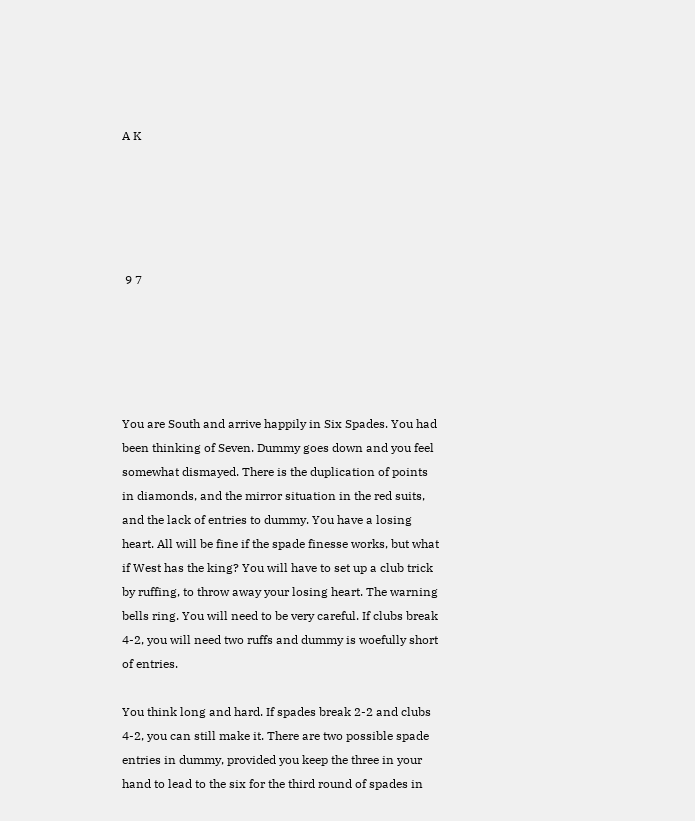A K





 9 7





You are South and arrive happily in Six Spades. You had been thinking of Seven. Dummy goes down and you feel somewhat dismayed. There is the duplication of points in diamonds, and the mirror situation in the red suits, and the lack of entries to dummy. You have a losing heart. All will be fine if the spade finesse works, but what if West has the king? You will have to set up a club trick by ruffing, to throw away your losing heart. The warning bells ring. You will need to be very careful. If clubs break 4-2, you will need two ruffs and dummy is woefully short of entries.

You think long and hard. If spades break 2-2 and clubs 4-2, you can still make it. There are two possible spade entries in dummy, provided you keep the three in your hand to lead to the six for the third round of spades in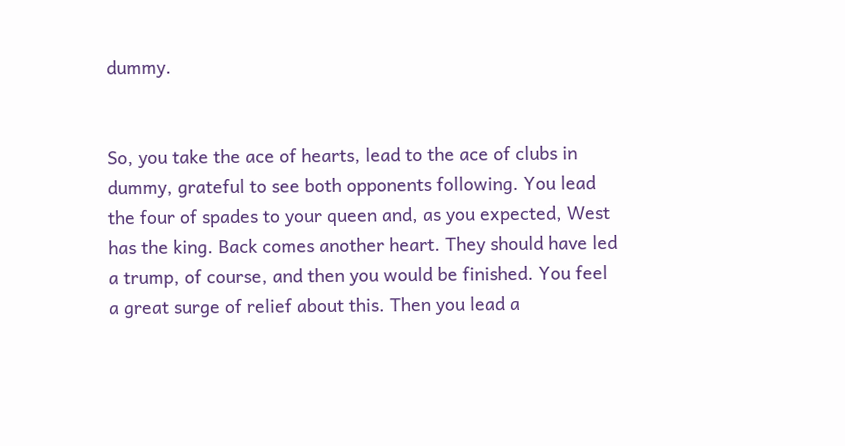dummy.


So, you take the ace of hearts, lead to the ace of clubs in dummy, grateful to see both opponents following. You lead the four of spades to your queen and, as you expected, West has the king. Back comes another heart. They should have led a trump, of course, and then you would be finished. You feel a great surge of relief about this. Then you lead a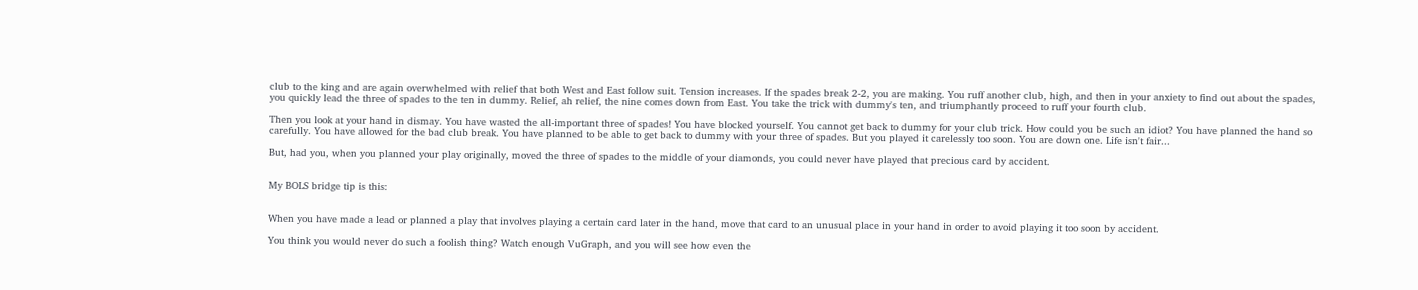club to the king and are again overwhelmed with relief that both West and East follow suit. Tension increases. If the spades break 2-2, you are making. You ruff another club, high, and then in your anxiety to find out about the spades, you quickly lead the three of spades to the ten in dummy. Relief, ah relief, the nine comes down from East. You take the trick with dummy's ten, and triumphantly proceed to ruff your fourth club.

Then you look at your hand in dismay. You have wasted the all-important three of spades! You have blocked yourself. You cannot get back to dummy for your club trick. How could you be such an idiot? You have planned the hand so carefully. You have allowed for the bad club break. You have planned to be able to get back to dummy with your three of spades. But you played it carelessly too soon. You are down one. Life isn't fair...

But, had you, when you planned your play originally, moved the three of spades to the middle of your diamonds, you could never have played that precious card by accident.


My BOLS bridge tip is this:


When you have made a lead or planned a play that involves playing a certain card later in the hand, move that card to an unusual place in your hand in order to avoid playing it too soon by accident.

You think you would never do such a foolish thing? Watch enough VuGraph, and you will see how even the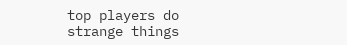top players do strange things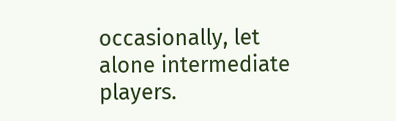occasionally, let alone intermediate players.